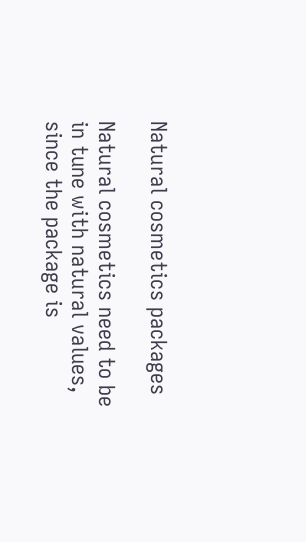Natural cosmetics packages

Natural cosmetics need to be in tune with natural values, since the package is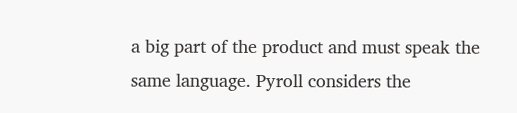a big part of the product and must speak the same language. Pyroll considers the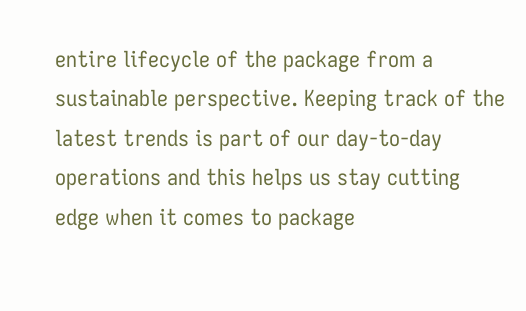entire lifecycle of the package from a sustainable perspective. Keeping track of the latest trends is part of our day-to-day operations and this helps us stay cutting edge when it comes to package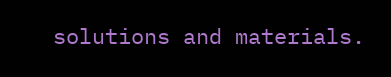solutions and materials.